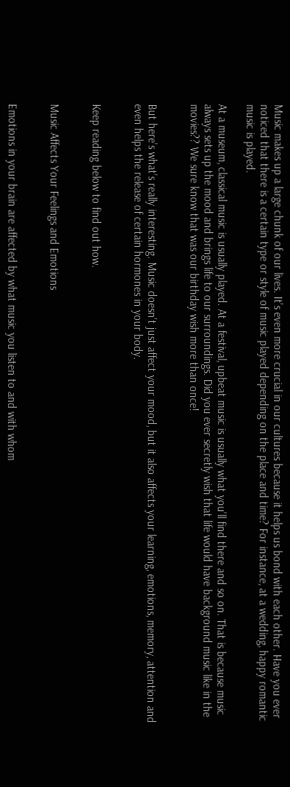Music makes up a large chunk of our lives. It’s even more crucial in our cultures because it helps us bond with each other. Have you ever noticed that there is a certain type or style of music played depending on the place and time? For instance, at a wedding, happy romantic music is played.

At a museum, classical music is usually played. At a festival, upbeat music is usually what you’ll find there and so on. That is because music always sets up the mood and brings life to our surroundings. Did you ever secretly wish that life would have background music like in the movies?? We sure know that was our birthday wish more than once!


But here’s what’s really interesting. Music doesn’t just affect your mood, but it also affects your learning, emotions, memory, attention and even helps the release of certain hormones in your body.


Keep reading below to find out how.


Music Affects Your Feelings and Emotions


Emotions in your brain are affected by what music you listen to and with whom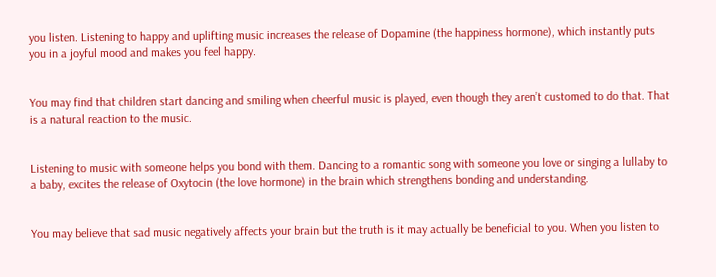you listen. Listening to happy and uplifting music increases the release of Dopamine (the happiness hormone), which instantly puts you in a joyful mood and makes you feel happy.


You may find that children start dancing and smiling when cheerful music is played, even though they aren’t customed to do that. That is a natural reaction to the music.


Listening to music with someone helps you bond with them. Dancing to a romantic song with someone you love or singing a lullaby to a baby, excites the release of Oxytocin (the love hormone) in the brain which strengthens bonding and understanding.


You may believe that sad music negatively affects your brain but the truth is it may actually be beneficial to you. When you listen to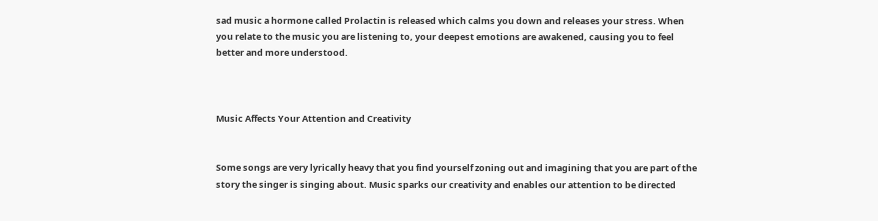sad music a hormone called Prolactin is released which calms you down and releases your stress. When you relate to the music you are listening to, your deepest emotions are awakened, causing you to feel better and more understood.



Music Affects Your Attention and Creativity


Some songs are very lyrically heavy that you find yourself zoning out and imagining that you are part of the story the singer is singing about. Music sparks our creativity and enables our attention to be directed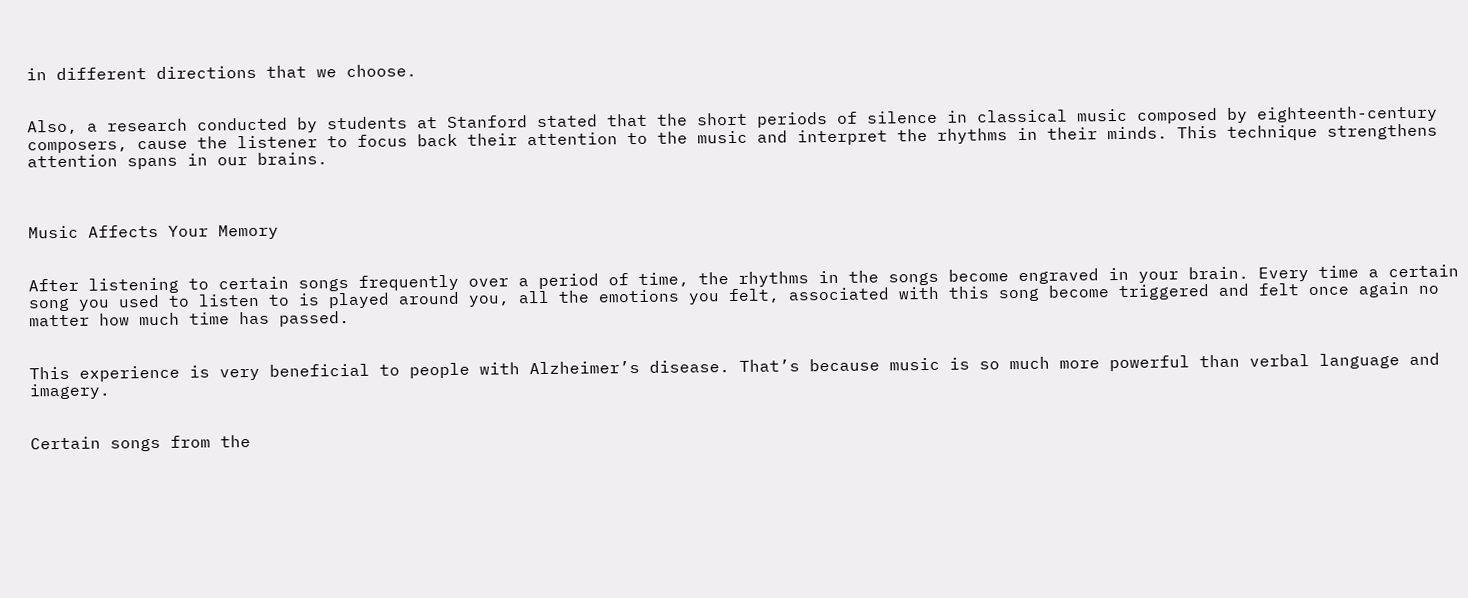in different directions that we choose.


Also, a research conducted by students at Stanford stated that the short periods of silence in classical music composed by eighteenth-century composers, cause the listener to focus back their attention to the music and interpret the rhythms in their minds. This technique strengthens attention spans in our brains.



Music Affects Your Memory


After listening to certain songs frequently over a period of time, the rhythms in the songs become engraved in your brain. Every time a certain song you used to listen to is played around you, all the emotions you felt, associated with this song become triggered and felt once again no matter how much time has passed.


This experience is very beneficial to people with Alzheimer’s disease. That’s because music is so much more powerful than verbal language and imagery.


Certain songs from the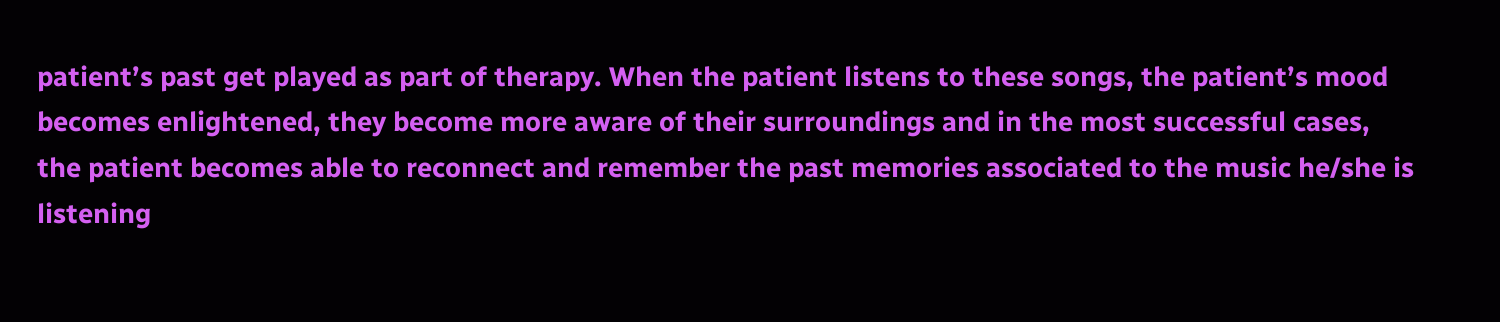patient’s past get played as part of therapy. When the patient listens to these songs, the patient’s mood becomes enlightened, they become more aware of their surroundings and in the most successful cases, the patient becomes able to reconnect and remember the past memories associated to the music he/she is listening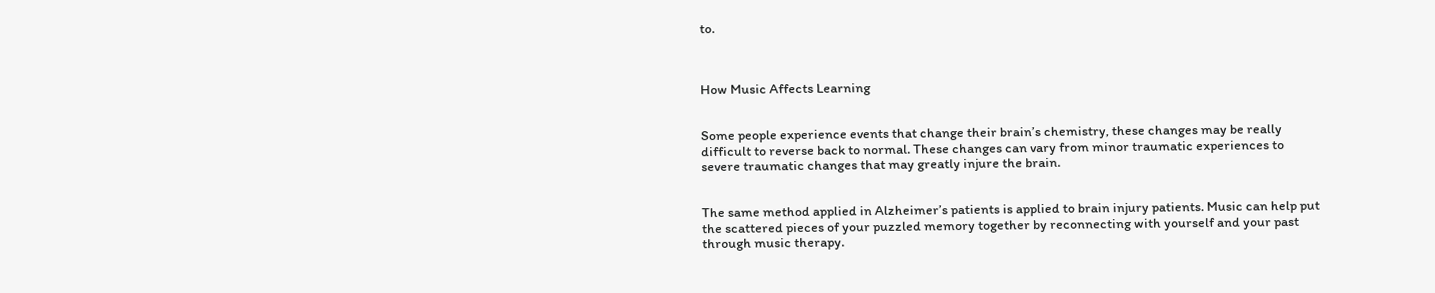to.



How Music Affects Learning


Some people experience events that change their brain’s chemistry, these changes may be really difficult to reverse back to normal. These changes can vary from minor traumatic experiences to severe traumatic changes that may greatly injure the brain.


The same method applied in Alzheimer’s patients is applied to brain injury patients. Music can help put the scattered pieces of your puzzled memory together by reconnecting with yourself and your past through music therapy.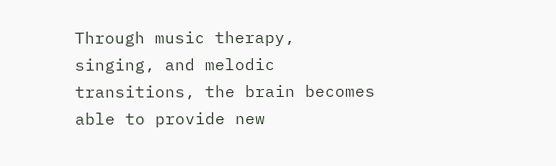Through music therapy, singing, and melodic transitions, the brain becomes able to provide new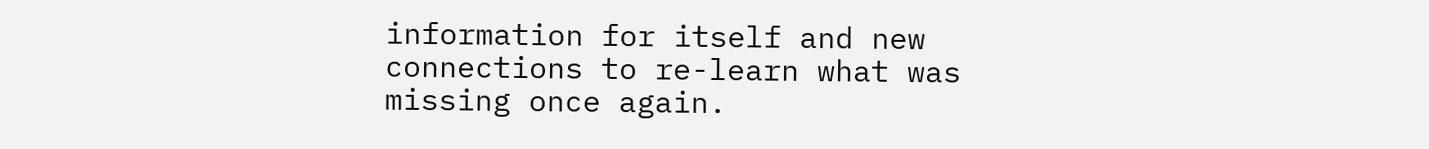information for itself and new connections to re-learn what was missing once again.